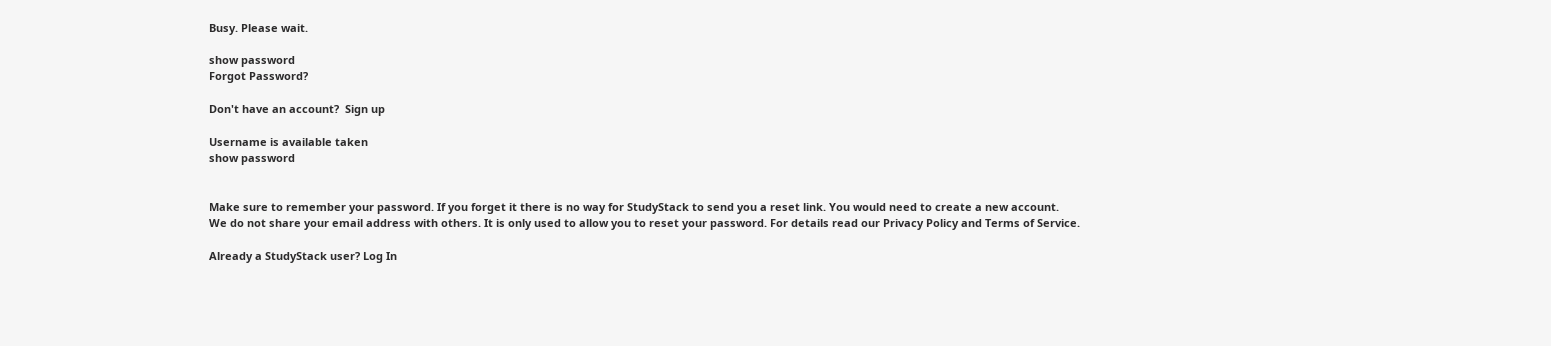Busy. Please wait.

show password
Forgot Password?

Don't have an account?  Sign up

Username is available taken
show password


Make sure to remember your password. If you forget it there is no way for StudyStack to send you a reset link. You would need to create a new account.
We do not share your email address with others. It is only used to allow you to reset your password. For details read our Privacy Policy and Terms of Service.

Already a StudyStack user? Log In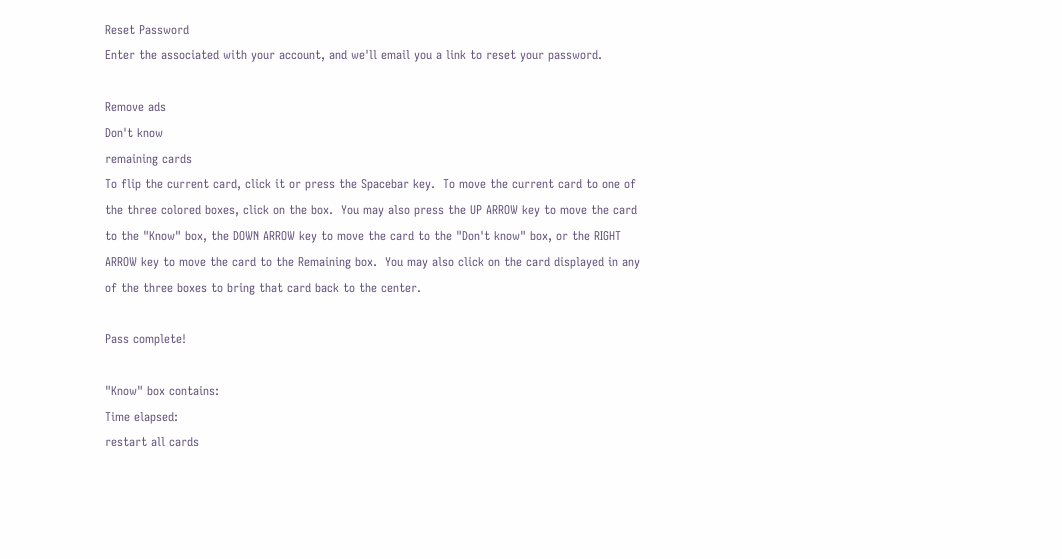Reset Password
Enter the associated with your account, and we'll email you a link to reset your password.

Remove ads
Don't know
remaining cards
To flip the current card, click it or press the Spacebar key.  To move the current card to one of the three colored boxes, click on the box.  You may also press the UP ARROW key to move the card to the "Know" box, the DOWN ARROW key to move the card to the "Don't know" box, or the RIGHT ARROW key to move the card to the Remaining box.  You may also click on the card displayed in any of the three boxes to bring that card back to the center.

Pass complete!

"Know" box contains:
Time elapsed:
restart all cards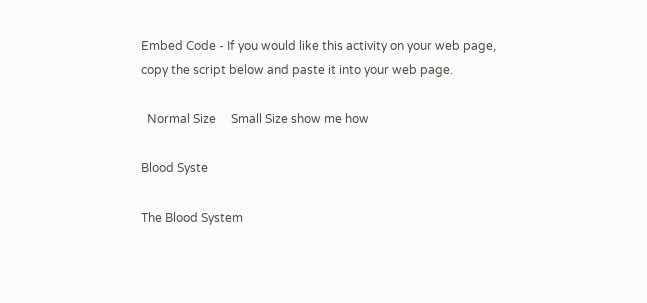Embed Code - If you would like this activity on your web page, copy the script below and paste it into your web page.

  Normal Size     Small Size show me how

Blood Syste

The Blood System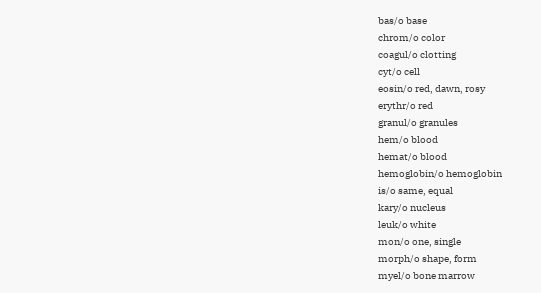bas/o base
chrom/o color
coagul/o clotting
cyt/o cell
eosin/o red, dawn, rosy
erythr/o red
granul/o granules
hem/o blood
hemat/o blood
hemoglobin/o hemoglobin
is/o same, equal
kary/o nucleus
leuk/o white
mon/o one, single
morph/o shape, form
myel/o bone marrow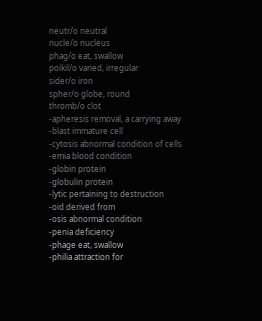neutr/o neutral
nucle/o nucleus
phag/o eat, swallow
poikil/o varied, irregular
sider/o iron
spher/o globe, round
thromb/o clot
-apheresis removal, a carrying away
-blast immature cell
-cytosis abnormal condition of cells
-emia blood condition
-globin protein
-globulin protein
-lytic pertaining to destruction
-oid derived from
-osis abnormal condition
-penia deficiency
-phage eat, swallow
-philia attraction for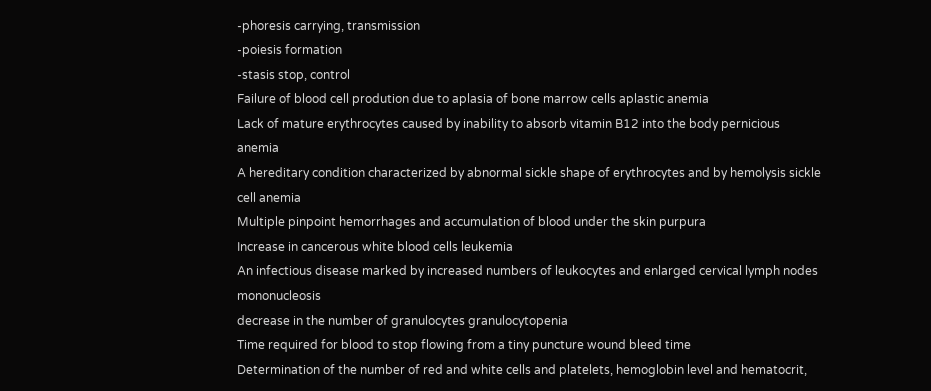-phoresis carrying, transmission
-poiesis formation
-stasis stop, control
Failure of blood cell prodution due to aplasia of bone marrow cells aplastic anemia
Lack of mature erythrocytes caused by inability to absorb vitamin B12 into the body pernicious anemia
A hereditary condition characterized by abnormal sickle shape of erythrocytes and by hemolysis sickle cell anemia
Multiple pinpoint hemorrhages and accumulation of blood under the skin purpura
Increase in cancerous white blood cells leukemia
An infectious disease marked by increased numbers of leukocytes and enlarged cervical lymph nodes mononucleosis
decrease in the number of granulocytes granulocytopenia
Time required for blood to stop flowing from a tiny puncture wound bleed time
Determination of the number of red and white cells and platelets, hemoglobin level and hematocrit,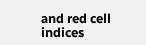and red cell indices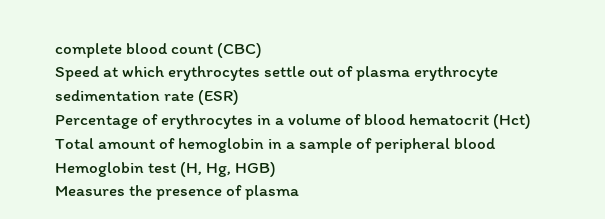complete blood count (CBC)
Speed at which erythrocytes settle out of plasma erythrocyte sedimentation rate (ESR)
Percentage of erythrocytes in a volume of blood hematocrit (Hct)
Total amount of hemoglobin in a sample of peripheral blood Hemoglobin test (H, Hg, HGB)
Measures the presence of plasma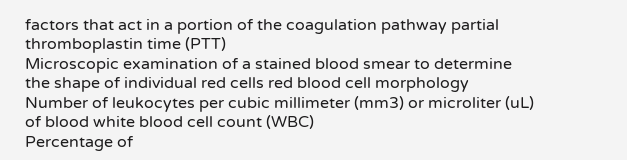factors that act in a portion of the coagulation pathway partial thromboplastin time (PTT)
Microscopic examination of a stained blood smear to determine the shape of individual red cells red blood cell morphology
Number of leukocytes per cubic millimeter (mm3) or microliter (uL) of blood white blood cell count (WBC)
Percentage of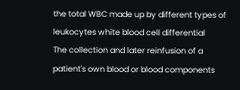the total WBC made up by different types of leukocytes white blood cell differential
The collection and later reinfusion of a patient's own blood or blood components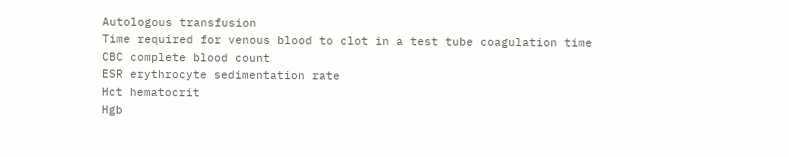Autologous transfusion
Time required for venous blood to clot in a test tube coagulation time
CBC complete blood count
ESR erythrocyte sedimentation rate
Hct hematocrit
Hgb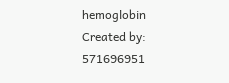hemoglobin
Created by: 571696951